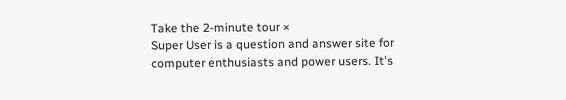Take the 2-minute tour ×
Super User is a question and answer site for computer enthusiasts and power users. It's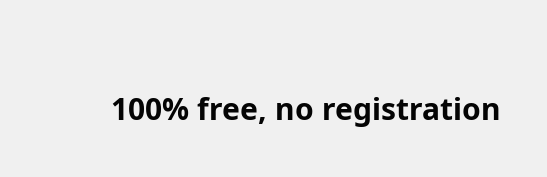100% free, no registration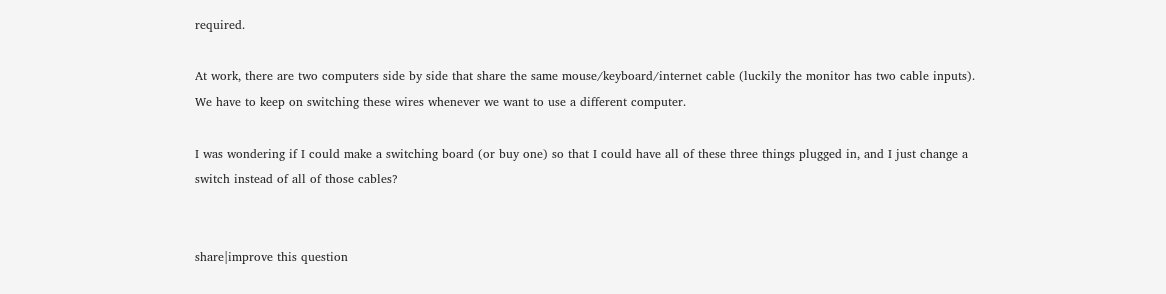required.

At work, there are two computers side by side that share the same mouse/keyboard/internet cable (luckily the monitor has two cable inputs). We have to keep on switching these wires whenever we want to use a different computer.

I was wondering if I could make a switching board (or buy one) so that I could have all of these three things plugged in, and I just change a switch instead of all of those cables?


share|improve this question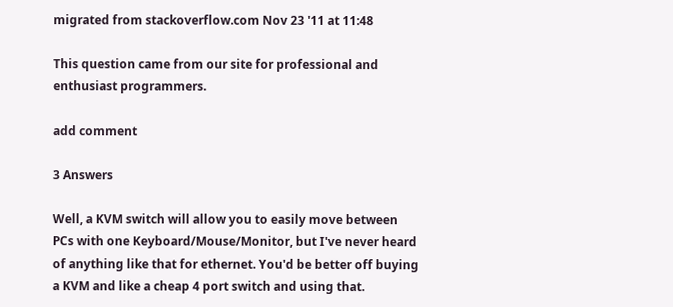migrated from stackoverflow.com Nov 23 '11 at 11:48

This question came from our site for professional and enthusiast programmers.

add comment

3 Answers

Well, a KVM switch will allow you to easily move between PCs with one Keyboard/Mouse/Monitor, but I've never heard of anything like that for ethernet. You'd be better off buying a KVM and like a cheap 4 port switch and using that.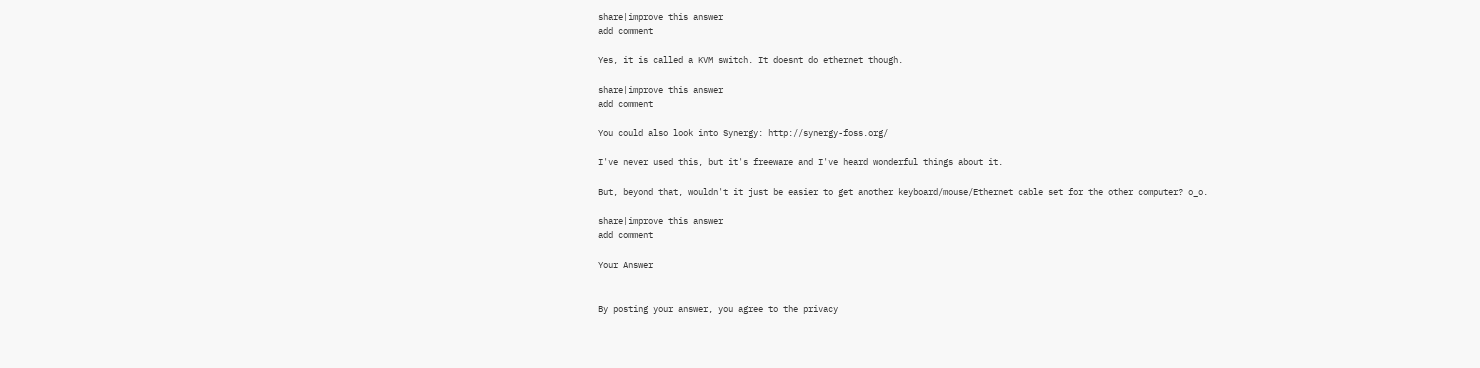share|improve this answer
add comment

Yes, it is called a KVM switch. It doesnt do ethernet though.

share|improve this answer
add comment

You could also look into Synergy: http://synergy-foss.org/

I've never used this, but it's freeware and I've heard wonderful things about it.

But, beyond that, wouldn't it just be easier to get another keyboard/mouse/Ethernet cable set for the other computer? o_o.

share|improve this answer
add comment

Your Answer


By posting your answer, you agree to the privacy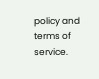policy and terms of service.